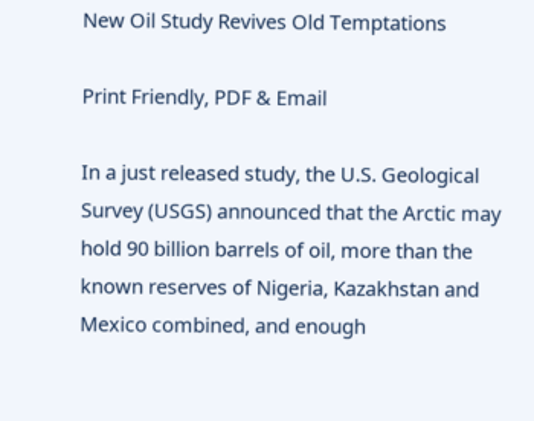New Oil Study Revives Old Temptations

Print Friendly, PDF & Email

In a just released study, the U.S. Geological Survey (USGS) announced that the Arctic may hold 90 billion barrels of oil, more than the known reserves of Nigeria, Kazakhstan and Mexico combined, and enough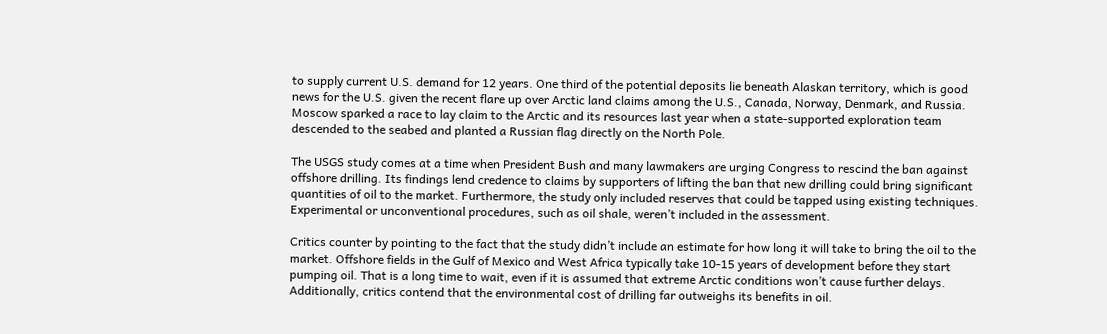to supply current U.S. demand for 12 years. One third of the potential deposits lie beneath Alaskan territory, which is good news for the U.S. given the recent flare up over Arctic land claims among the U.S., Canada, Norway, Denmark, and Russia. Moscow sparked a race to lay claim to the Arctic and its resources last year when a state-supported exploration team descended to the seabed and planted a Russian flag directly on the North Pole.

The USGS study comes at a time when President Bush and many lawmakers are urging Congress to rescind the ban against offshore drilling. Its findings lend credence to claims by supporters of lifting the ban that new drilling could bring significant quantities of oil to the market. Furthermore, the study only included reserves that could be tapped using existing techniques. Experimental or unconventional procedures, such as oil shale, weren’t included in the assessment.

Critics counter by pointing to the fact that the study didn’t include an estimate for how long it will take to bring the oil to the market. Offshore fields in the Gulf of Mexico and West Africa typically take 10-15 years of development before they start pumping oil. That is a long time to wait, even if it is assumed that extreme Arctic conditions won’t cause further delays. Additionally, critics contend that the environmental cost of drilling far outweighs its benefits in oil.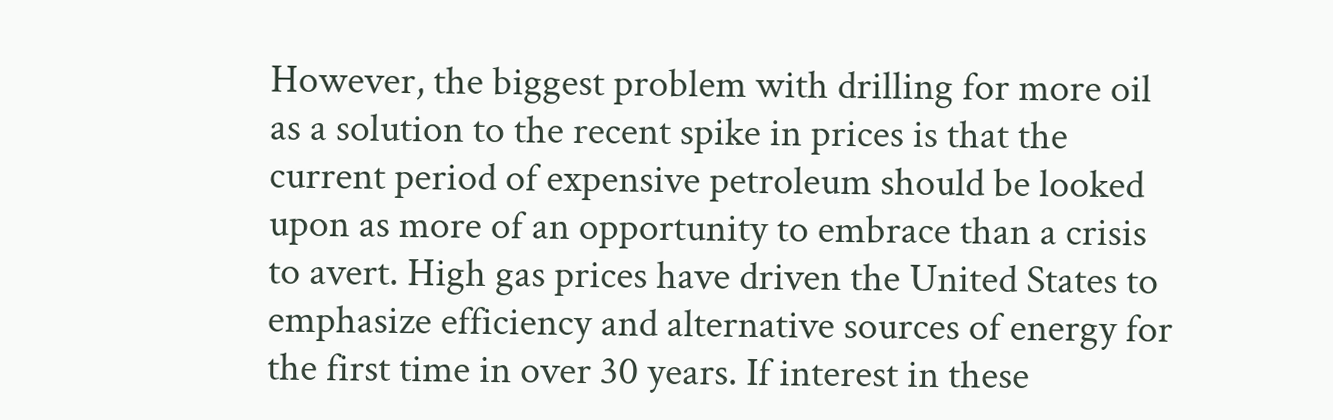However, the biggest problem with drilling for more oil as a solution to the recent spike in prices is that the current period of expensive petroleum should be looked upon as more of an opportunity to embrace than a crisis to avert. High gas prices have driven the United States to emphasize efficiency and alternative sources of energy for the first time in over 30 years. If interest in these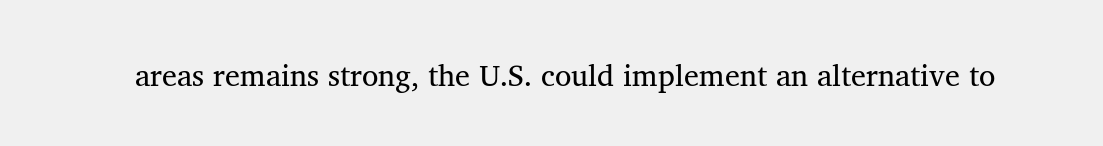areas remains strong, the U.S. could implement an alternative to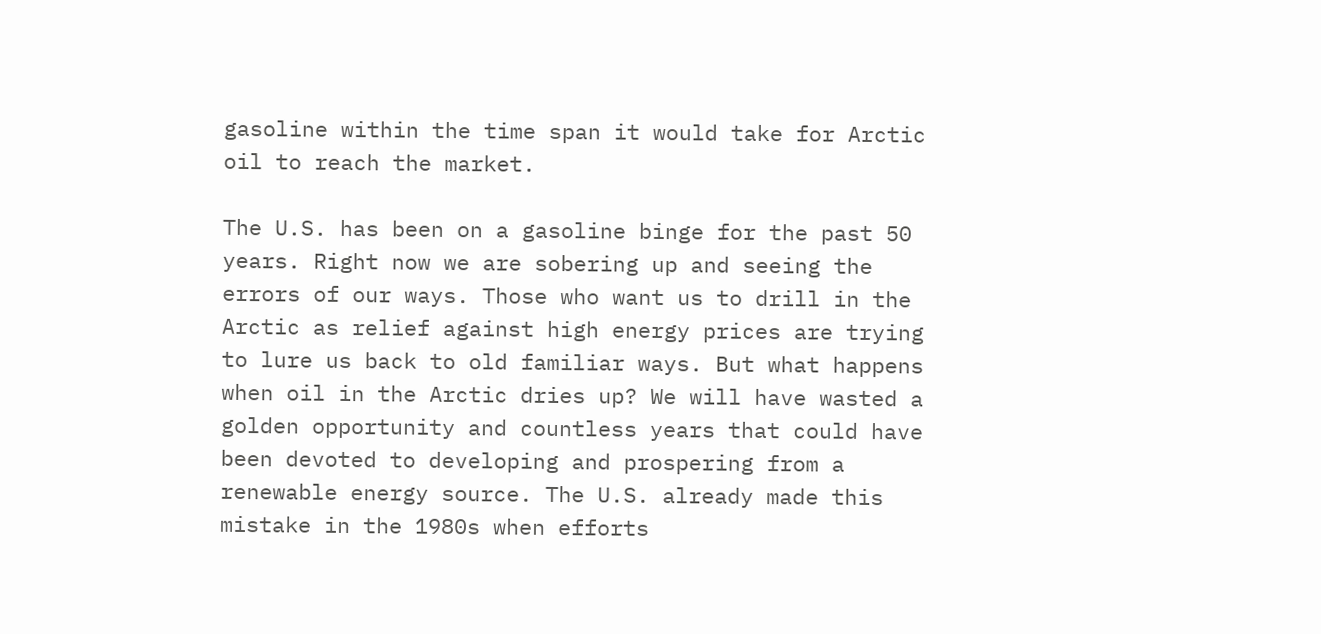gasoline within the time span it would take for Arctic oil to reach the market.

The U.S. has been on a gasoline binge for the past 50 years. Right now we are sobering up and seeing the errors of our ways. Those who want us to drill in the Arctic as relief against high energy prices are trying to lure us back to old familiar ways. But what happens when oil in the Arctic dries up? We will have wasted a golden opportunity and countless years that could have been devoted to developing and prospering from a renewable energy source. The U.S. already made this mistake in the 1980s when efforts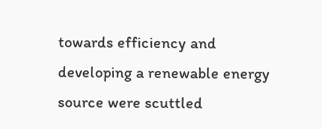towards efficiency and developing a renewable energy source were scuttled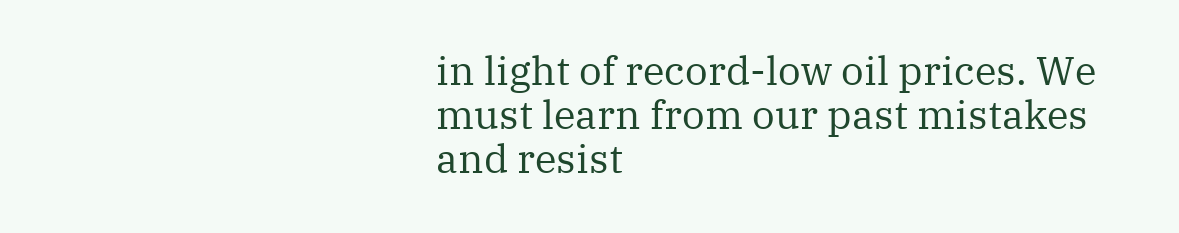in light of record-low oil prices. We must learn from our past mistakes and resist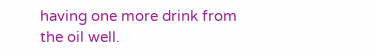having one more drink from the oil well.